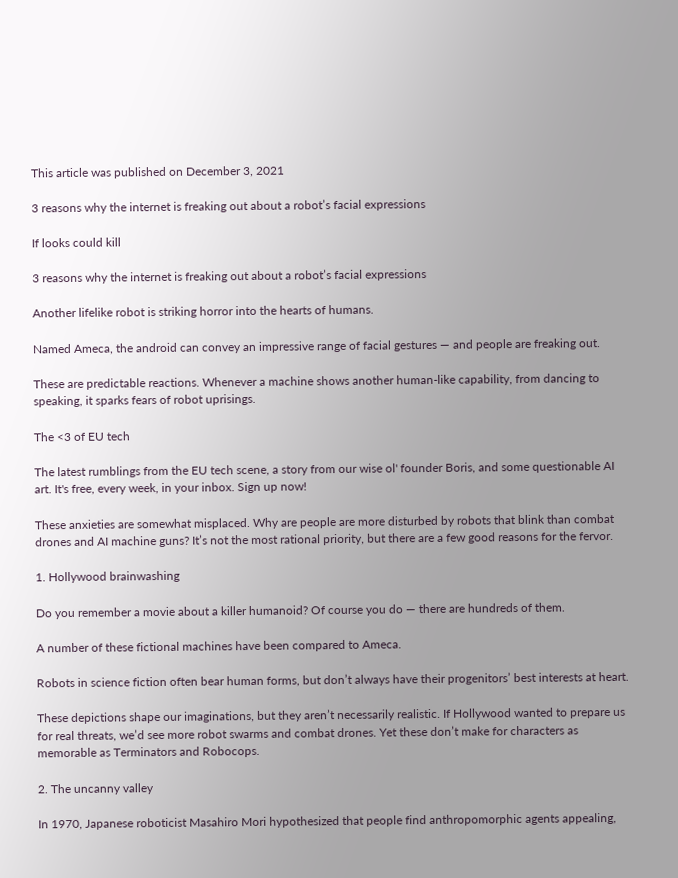This article was published on December 3, 2021

3 reasons why the internet is freaking out about a robot’s facial expressions

If looks could kill

3 reasons why the internet is freaking out about a robot’s facial expressions

Another lifelike robot is striking horror into the hearts of humans.

Named Ameca, the android can convey an impressive range of facial gestures — and people are freaking out.

These are predictable reactions. Whenever a machine shows another human-like capability, from dancing to speaking, it sparks fears of robot uprisings.

The <3 of EU tech

The latest rumblings from the EU tech scene, a story from our wise ol' founder Boris, and some questionable AI art. It's free, every week, in your inbox. Sign up now!

These anxieties are somewhat misplaced. Why are people are more disturbed by robots that blink than combat drones and AI machine guns? It’s not the most rational priority, but there are a few good reasons for the fervor.

1. Hollywood brainwashing

Do you remember a movie about a killer humanoid? Of course you do — there are hundreds of them.

A number of these fictional machines have been compared to Ameca.

Robots in science fiction often bear human forms, but don’t always have their progenitors’ best interests at heart.

These depictions shape our imaginations, but they aren’t necessarily realistic. If Hollywood wanted to prepare us for real threats, we’d see more robot swarms and combat drones. Yet these don’t make for characters as memorable as Terminators and Robocops.

2. The uncanny valley

In 1970, Japanese roboticist Masahiro Mori hypothesized that people find anthropomorphic agents appealing,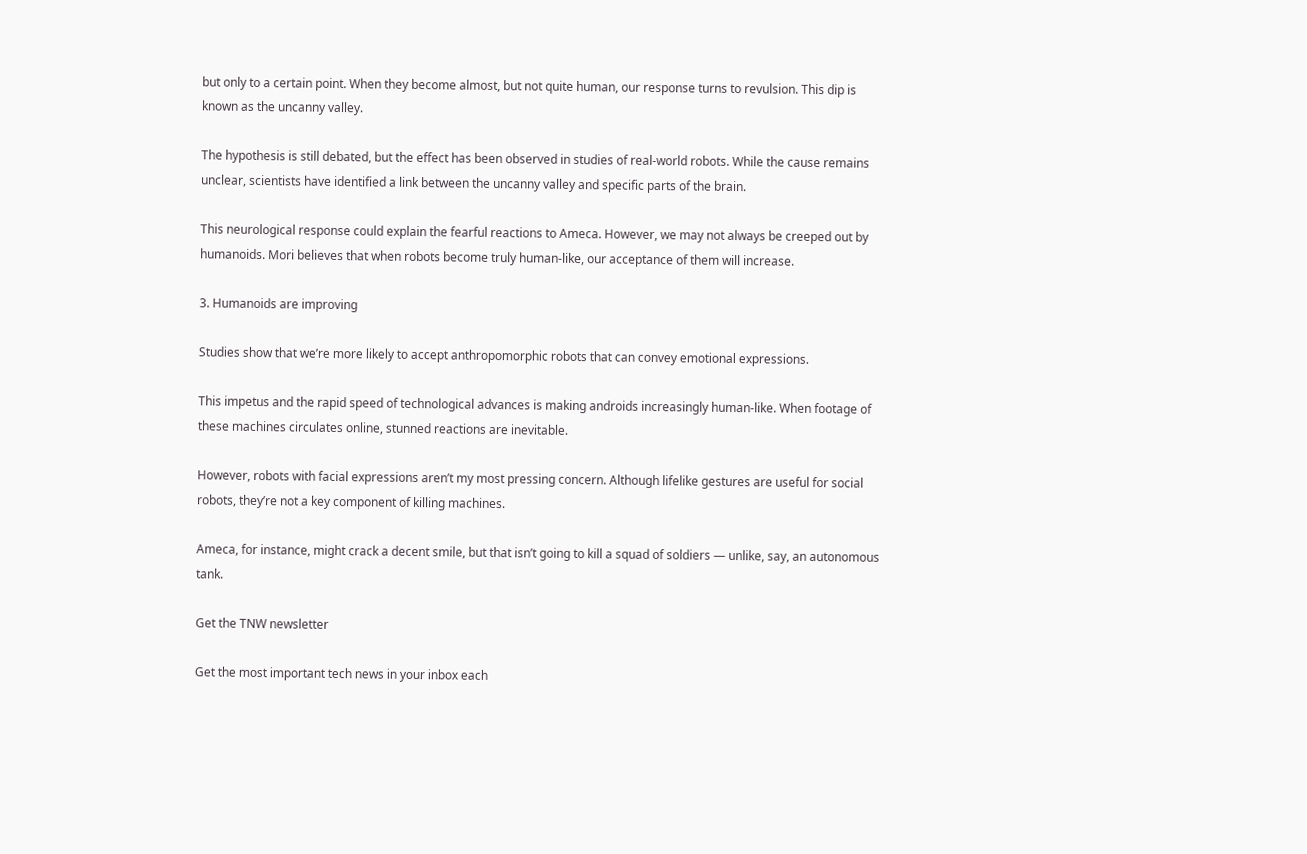but only to a certain point. When they become almost, but not quite human, our response turns to revulsion. This dip is known as the uncanny valley.

The hypothesis is still debated, but the effect has been observed in studies of real-world robots. While the cause remains unclear, scientists have identified a link between the uncanny valley and specific parts of the brain.

This neurological response could explain the fearful reactions to Ameca. However, we may not always be creeped out by humanoids. Mori believes that when robots become truly human-like, our acceptance of them will increase.

3. Humanoids are improving

Studies show that we’re more likely to accept anthropomorphic robots that can convey emotional expressions.

This impetus and the rapid speed of technological advances is making androids increasingly human-like. When footage of these machines circulates online, stunned reactions are inevitable.

However, robots with facial expressions aren’t my most pressing concern. Although lifelike gestures are useful for social robots, they’re not a key component of killing machines.

Ameca, for instance, might crack a decent smile, but that isn’t going to kill a squad of soldiers — unlike, say, an autonomous tank.

Get the TNW newsletter

Get the most important tech news in your inbox each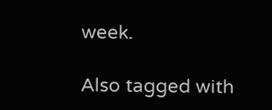week.

Also tagged with